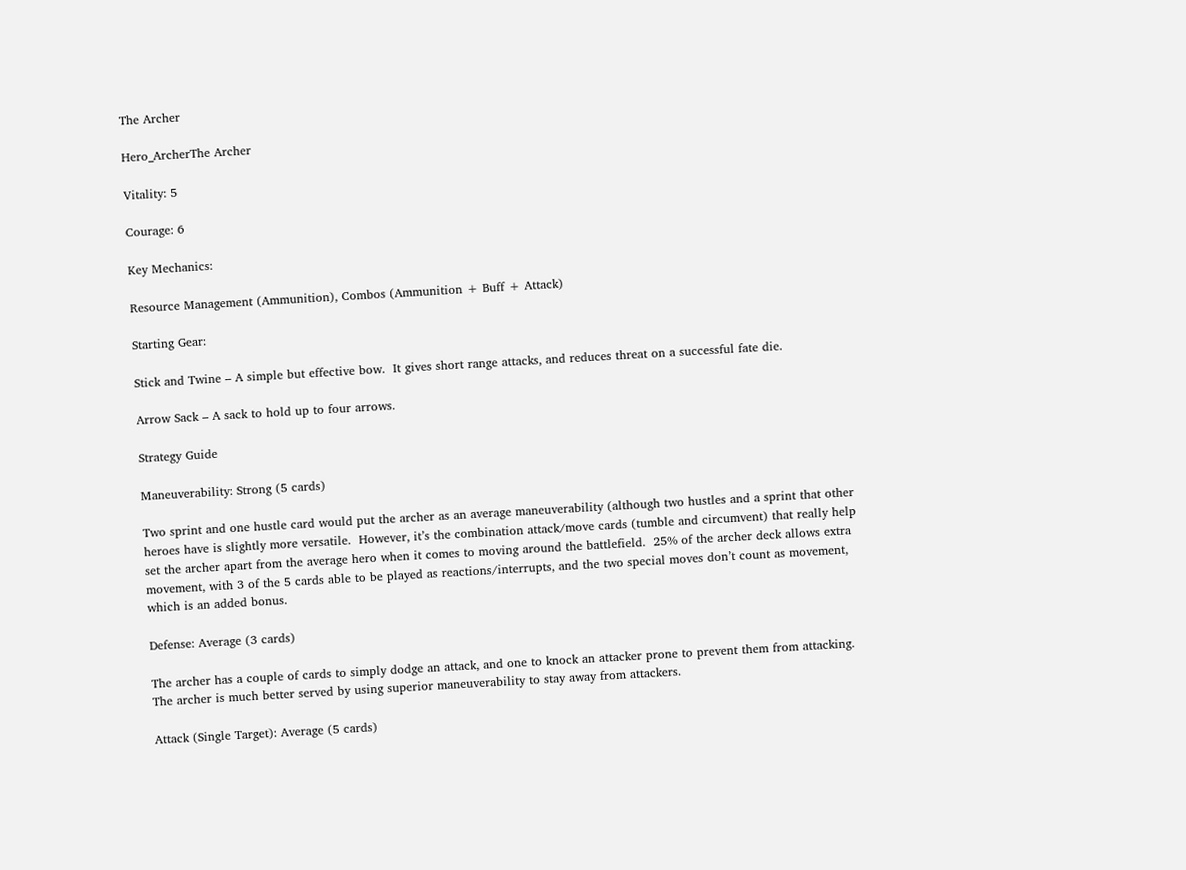The Archer

Hero_ArcherThe Archer

Vitality: 5

Courage: 6

Key Mechanics:

Resource Management (Ammunition), Combos (Ammunition + Buff + Attack)

Starting Gear:

Stick and Twine – A simple but effective bow.  It gives short range attacks, and reduces threat on a successful fate die.

Arrow Sack – A sack to hold up to four arrows.

Strategy Guide

Maneuverability: Strong (5 cards)

Two sprint and one hustle card would put the archer as an average maneuverability (although two hustles and a sprint that other heroes have is slightly more versatile.  However, it’s the combination attack/move cards (tumble and circumvent) that really help set the archer apart from the average hero when it comes to moving around the battlefield.  25% of the archer deck allows extra movement, with 3 of the 5 cards able to be played as reactions/interrupts, and the two special moves don’t count as movement, which is an added bonus.

Defense: Average (3 cards)

The archer has a couple of cards to simply dodge an attack, and one to knock an attacker prone to prevent them from attacking.  The archer is much better served by using superior maneuverability to stay away from attackers.

Attack (Single Target): Average (5 cards)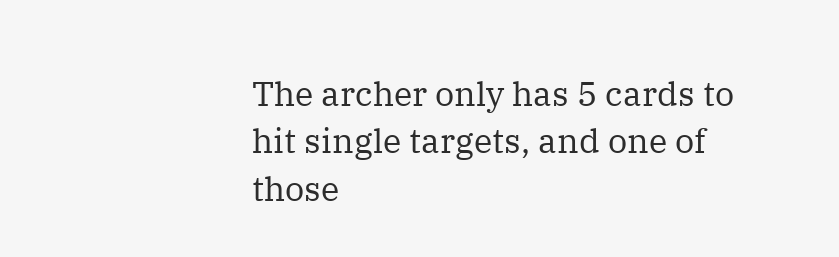The archer only has 5 cards to hit single targets, and one of those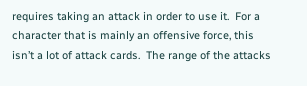requires taking an attack in order to use it.  For a character that is mainly an offensive force, this isn’t a lot of attack cards.  The range of the attacks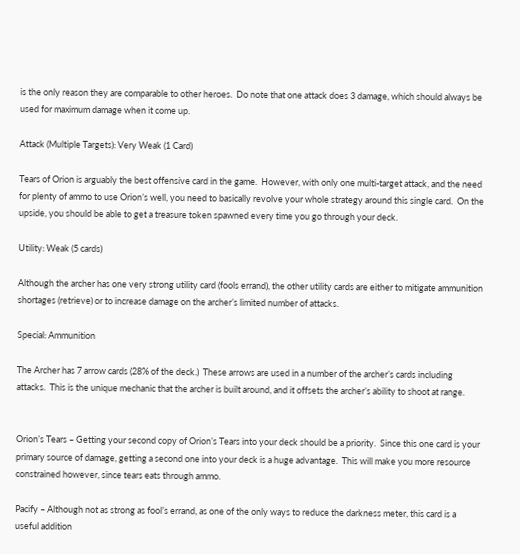is the only reason they are comparable to other heroes.  Do note that one attack does 3 damage, which should always be used for maximum damage when it come up.

Attack (Multiple Targets): Very Weak (1 Card)

Tears of Orion is arguably the best offensive card in the game.  However, with only one multi-target attack, and the need for plenty of ammo to use Orion’s well, you need to basically revolve your whole strategy around this single card.  On the upside, you should be able to get a treasure token spawned every time you go through your deck.

Utility: Weak (5 cards)

Although the archer has one very strong utility card (fools errand), the other utility cards are either to mitigate ammunition shortages (retrieve) or to increase damage on the archer’s limited number of attacks.

Special: Ammunition

The Archer has 7 arrow cards (28% of the deck.)  These arrows are used in a number of the archer’s cards including attacks.  This is the unique mechanic that the archer is built around, and it offsets the archer’s ability to shoot at range.


Orion’s Tears – Getting your second copy of Orion’s Tears into your deck should be a priority.  Since this one card is your primary source of damage, getting a second one into your deck is a huge advantage.  This will make you more resource constrained however, since tears eats through ammo.

Pacify – Although not as strong as fool’s errand, as one of the only ways to reduce the darkness meter, this card is a useful addition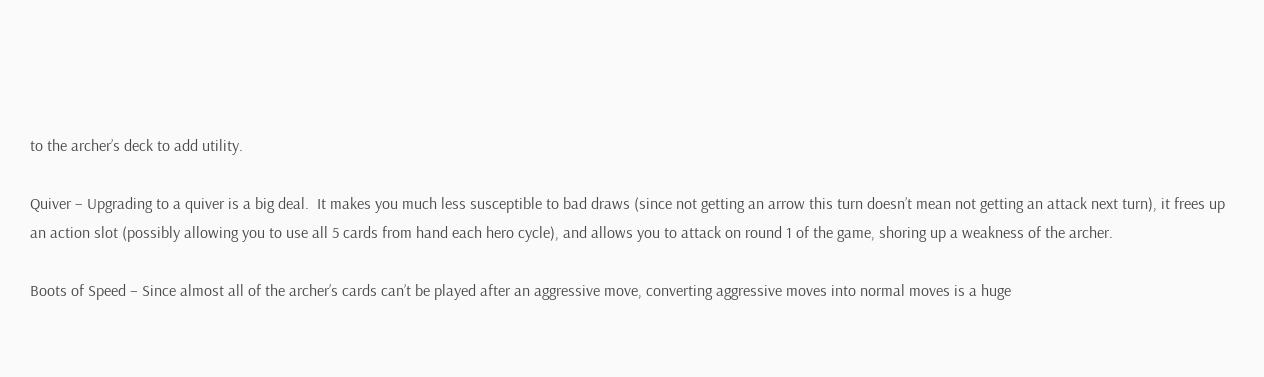to the archer’s deck to add utility.

Quiver – Upgrading to a quiver is a big deal.  It makes you much less susceptible to bad draws (since not getting an arrow this turn doesn’t mean not getting an attack next turn), it frees up an action slot (possibly allowing you to use all 5 cards from hand each hero cycle), and allows you to attack on round 1 of the game, shoring up a weakness of the archer.

Boots of Speed – Since almost all of the archer’s cards can’t be played after an aggressive move, converting aggressive moves into normal moves is a huge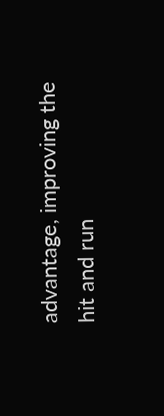advantage, improving the hit and run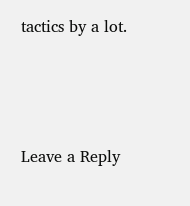tactics by a lot.




Leave a Reply